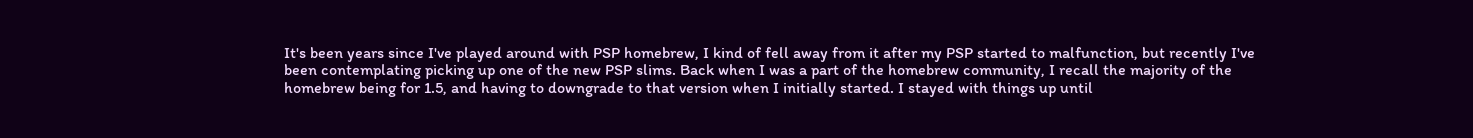It's been years since I've played around with PSP homebrew, I kind of fell away from it after my PSP started to malfunction, but recently I've been contemplating picking up one of the new PSP slims. Back when I was a part of the homebrew community, I recall the majority of the homebrew being for 1.5, and having to downgrade to that version when I initially started. I stayed with things up until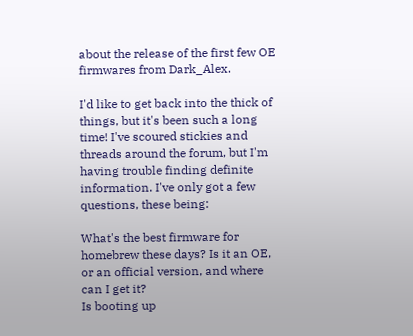about the release of the first few OE firmwares from Dark_Alex.

I'd like to get back into the thick of things, but it's been such a long time! I've scoured stickies and threads around the forum, but I'm having trouble finding definite information. I've only got a few questions, these being:

What's the best firmware for homebrew these days? Is it an OE, or an official version, and where can I get it?
Is booting up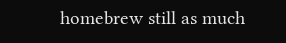homebrew still as much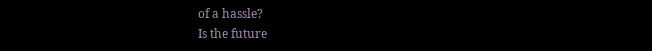of a hassle?
Is the future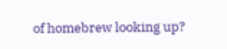of homebrew looking up?